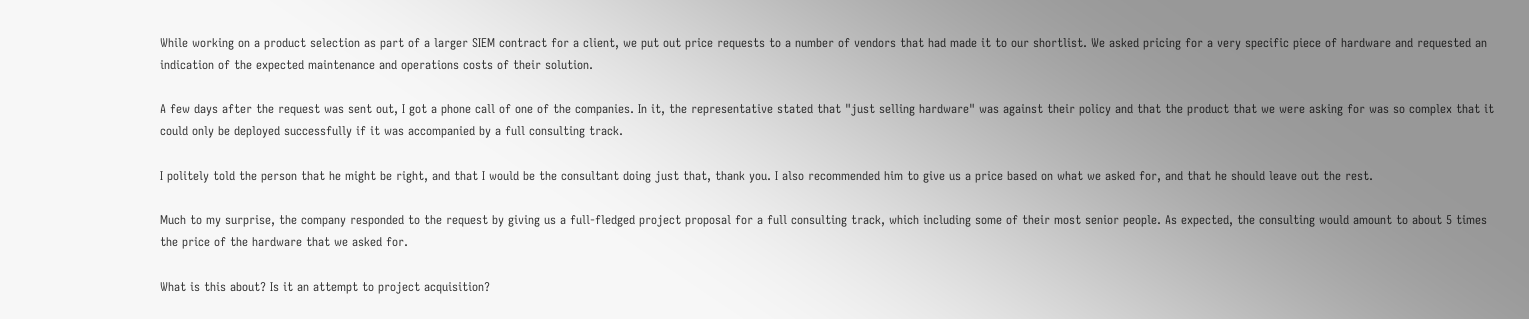While working on a product selection as part of a larger SIEM contract for a client, we put out price requests to a number of vendors that had made it to our shortlist. We asked pricing for a very specific piece of hardware and requested an indication of the expected maintenance and operations costs of their solution.

A few days after the request was sent out, I got a phone call of one of the companies. In it, the representative stated that "just selling hardware" was against their policy and that the product that we were asking for was so complex that it could only be deployed successfully if it was accompanied by a full consulting track.

I politely told the person that he might be right, and that I would be the consultant doing just that, thank you. I also recommended him to give us a price based on what we asked for, and that he should leave out the rest.

Much to my surprise, the company responded to the request by giving us a full-fledged project proposal for a full consulting track, which including some of their most senior people. As expected, the consulting would amount to about 5 times the price of the hardware that we asked for.

What is this about? Is it an attempt to project acquisition?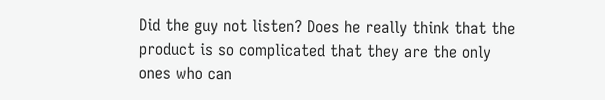Did the guy not listen? Does he really think that the product is so complicated that they are the only ones who can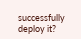successfully deploy it?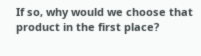If so, why would we choose that product in the first place?